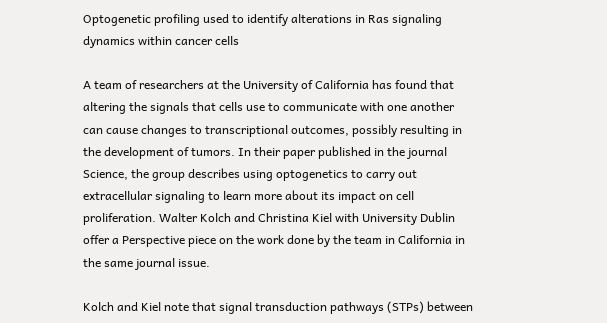Optogenetic profiling used to identify alterations in Ras signaling dynamics within cancer cells

A team of researchers at the University of California has found that altering the signals that cells use to communicate with one another can cause changes to transcriptional outcomes, possibly resulting in the development of tumors. In their paper published in the journal Science, the group describes using optogenetics to carry out extracellular signaling to learn more about its impact on cell proliferation. Walter Kolch and Christina Kiel with University Dublin offer a Perspective piece on the work done by the team in California in the same journal issue.

Kolch and Kiel note that signal transduction pathways (STPs) between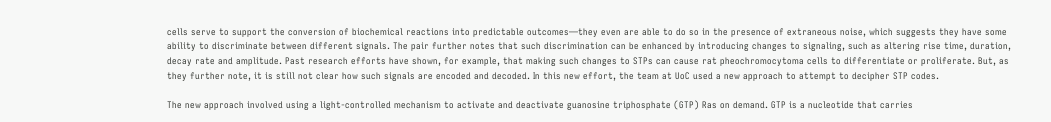cells serve to support the conversion of biochemical reactions into predictable outcomes—they even are able to do so in the presence of extraneous noise, which suggests they have some ability to discriminate between different signals. The pair further notes that such discrimination can be enhanced by introducing changes to signaling, such as altering rise time, duration, decay rate and amplitude. Past research efforts have shown, for example, that making such changes to STPs can cause rat pheochromocytoma cells to differentiate or proliferate. But, as they further note, it is still not clear how such signals are encoded and decoded. In this new effort, the team at UoC used a new approach to attempt to decipher STP codes.

The new approach involved using a light-controlled mechanism to activate and deactivate guanosine triphosphate (GTP) Ras on demand. GTP is a nucleotide that carries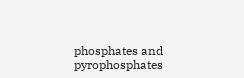phosphates and pyrophosphates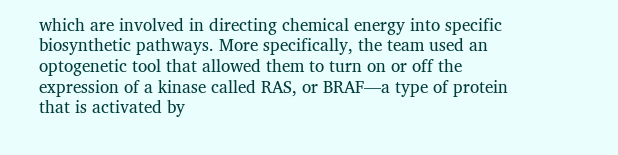which are involved in directing chemical energy into specific biosynthetic pathways. More specifically, the team used an optogenetic tool that allowed them to turn on or off the expression of a kinase called RAS, or BRAF—a type of protein that is activated by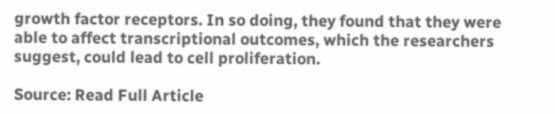growth factor receptors. In so doing, they found that they were able to affect transcriptional outcomes, which the researchers suggest, could lead to cell proliferation.

Source: Read Full Article